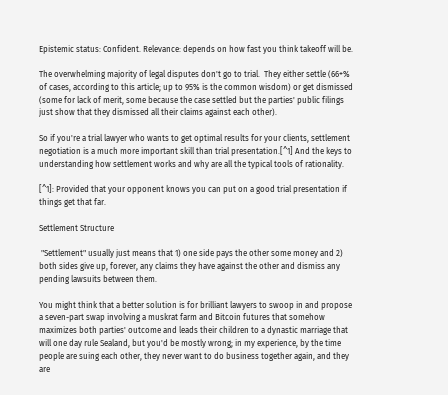Epistemic status: Confident. Relevance: depends on how fast you think takeoff will be.

The overwhelming majority of legal disputes don't go to trial.  They either settle (66+% of cases, according to this article; up to 95% is the common wisdom) or get dismissed (some for lack of merit, some because the case settled but the parties' public filings just show that they dismissed all their claims against each other).

So if you're a trial lawyer who wants to get optimal results for your clients, settlement negotiation is a much more important skill than trial presentation.[^1] And the keys to understanding how settlement works and why are all the typical tools of rationality.

[^1]: Provided that your opponent knows you can put on a good trial presentation if things get that far.

Settlement Structure

 "Settlement" usually just means that 1) one side pays the other some money and 2) both sides give up, forever, any claims they have against the other and dismiss any pending lawsuits between them.

You might think that a better solution is for brilliant lawyers to swoop in and propose a seven-part swap involving a muskrat farm and Bitcoin futures that somehow maximizes both parties' outcome and leads their children to a dynastic marriage that will one day rule Sealand, but you'd be mostly wrong; in my experience, by the time people are suing each other, they never want to do business together again, and they are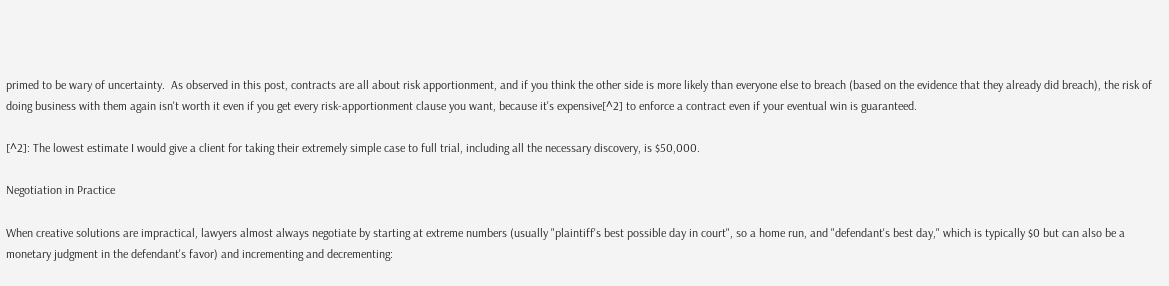primed to be wary of uncertainty.  As observed in this post, contracts are all about risk apportionment, and if you think the other side is more likely than everyone else to breach (based on the evidence that they already did breach), the risk of doing business with them again isn't worth it even if you get every risk-apportionment clause you want, because it's expensive[^2] to enforce a contract even if your eventual win is guaranteed.

[^2]: The lowest estimate I would give a client for taking their extremely simple case to full trial, including all the necessary discovery, is $50,000.

Negotiation in Practice

When creative solutions are impractical, lawyers almost always negotiate by starting at extreme numbers (usually "plaintiff's best possible day in court", so a home run, and "defendant's best day," which is typically $0 but can also be a monetary judgment in the defendant's favor) and incrementing and decrementing: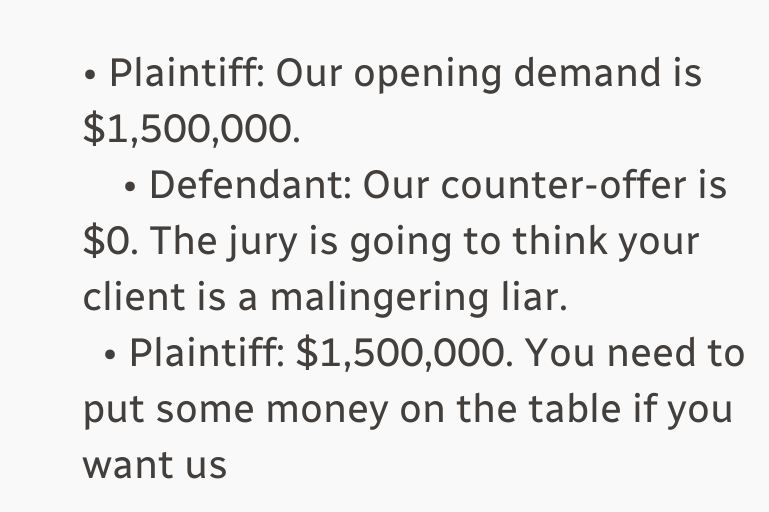• Plaintiff: Our opening demand is $1,500,000.
    • Defendant: Our counter-offer is $0. The jury is going to think your client is a malingering liar.
  • Plaintiff: $1,500,000. You need to put some money on the table if you want us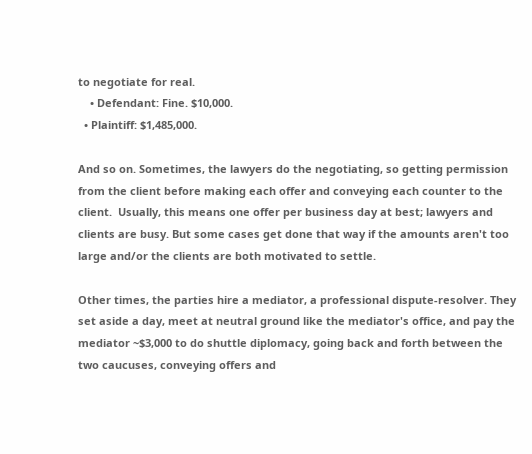to negotiate for real.
    • Defendant: Fine. $10,000.
  • Plaintiff: $1,485,000.

And so on. Sometimes, the lawyers do the negotiating, so getting permission from the client before making each offer and conveying each counter to the client.  Usually, this means one offer per business day at best; lawyers and clients are busy. But some cases get done that way if the amounts aren't too large and/or the clients are both motivated to settle.

Other times, the parties hire a mediator, a professional dispute-resolver. They set aside a day, meet at neutral ground like the mediator's office, and pay the mediator ~$3,000 to do shuttle diplomacy, going back and forth between the two caucuses, conveying offers and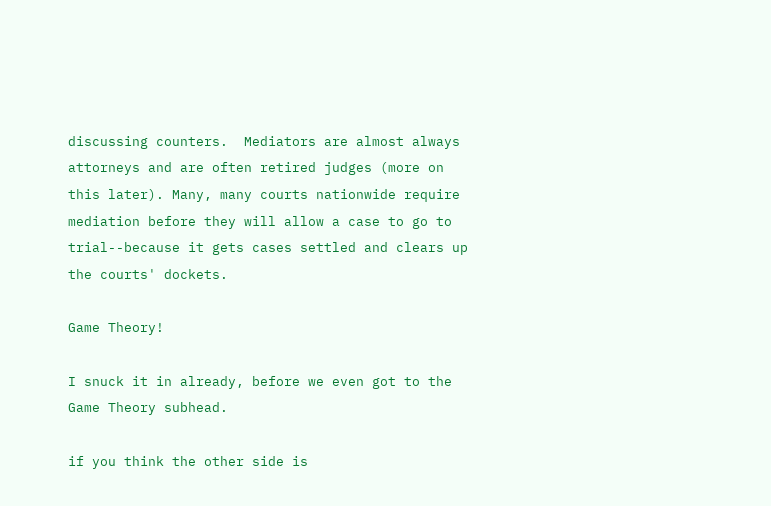discussing counters.  Mediators are almost always attorneys and are often retired judges (more on this later). Many, many courts nationwide require mediation before they will allow a case to go to trial--because it gets cases settled and clears up the courts' dockets.

Game Theory!

I snuck it in already, before we even got to the Game Theory subhead.

if you think the other side is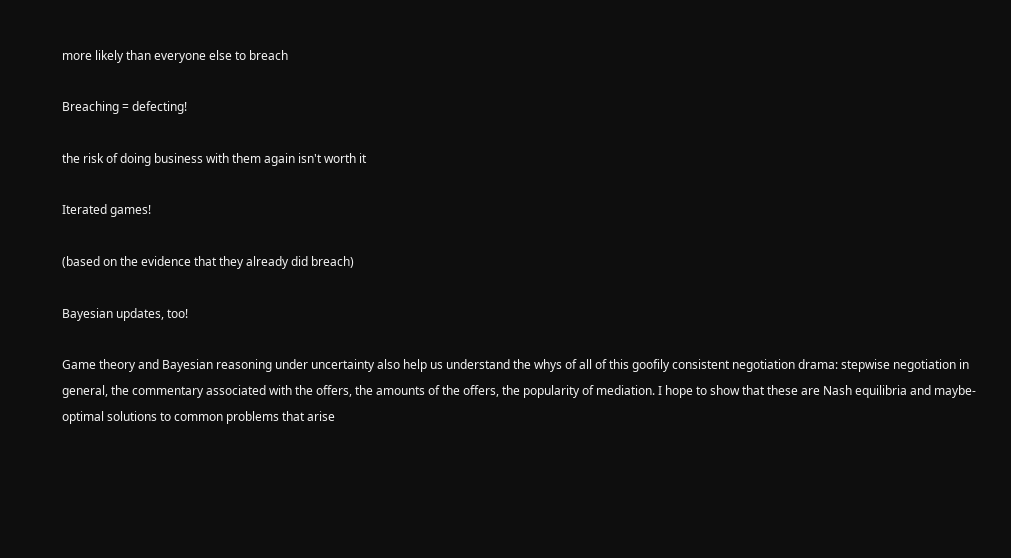more likely than everyone else to breach

Breaching = defecting!

the risk of doing business with them again isn't worth it

Iterated games!

(based on the evidence that they already did breach)

Bayesian updates, too!

Game theory and Bayesian reasoning under uncertainty also help us understand the whys of all of this goofily consistent negotiation drama: stepwise negotiation in general, the commentary associated with the offers, the amounts of the offers, the popularity of mediation. I hope to show that these are Nash equilibria and maybe-optimal solutions to common problems that arise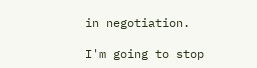in negotiation.

I'm going to stop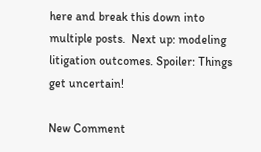here and break this down into multiple posts.  Next up: modeling litigation outcomes. Spoiler: Things get uncertain!

New Comment